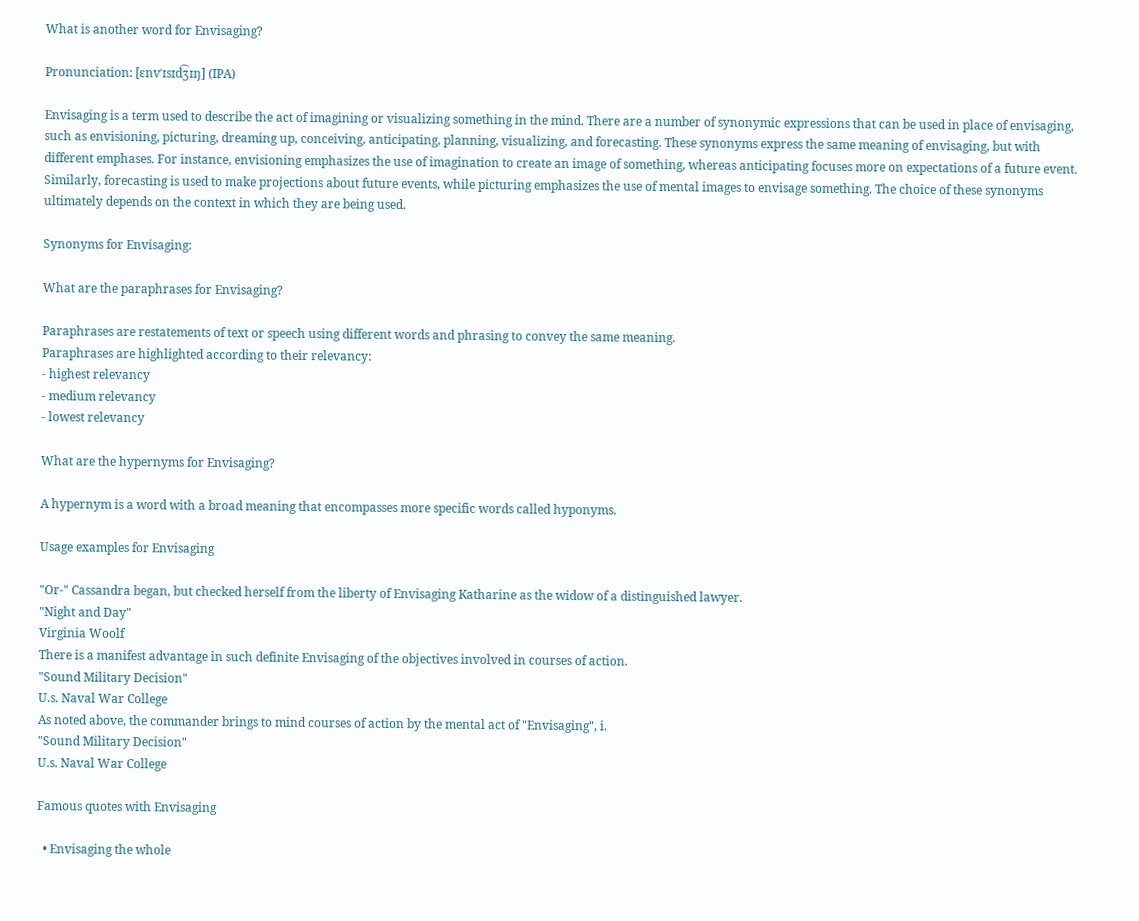What is another word for Envisaging?

Pronunciation: [ɛnvˈɪsɪd͡ʒɪŋ] (IPA)

Envisaging is a term used to describe the act of imagining or visualizing something in the mind. There are a number of synonymic expressions that can be used in place of envisaging, such as envisioning, picturing, dreaming up, conceiving, anticipating, planning, visualizing, and forecasting. These synonyms express the same meaning of envisaging, but with different emphases. For instance, envisioning emphasizes the use of imagination to create an image of something, whereas anticipating focuses more on expectations of a future event. Similarly, forecasting is used to make projections about future events, while picturing emphasizes the use of mental images to envisage something. The choice of these synonyms ultimately depends on the context in which they are being used.

Synonyms for Envisaging:

What are the paraphrases for Envisaging?

Paraphrases are restatements of text or speech using different words and phrasing to convey the same meaning.
Paraphrases are highlighted according to their relevancy:
- highest relevancy
- medium relevancy
- lowest relevancy

What are the hypernyms for Envisaging?

A hypernym is a word with a broad meaning that encompasses more specific words called hyponyms.

Usage examples for Envisaging

"Or-" Cassandra began, but checked herself from the liberty of Envisaging Katharine as the widow of a distinguished lawyer.
"Night and Day"
Virginia Woolf
There is a manifest advantage in such definite Envisaging of the objectives involved in courses of action.
"Sound Military Decision"
U.s. Naval War College
As noted above, the commander brings to mind courses of action by the mental act of "Envisaging", i.
"Sound Military Decision"
U.s. Naval War College

Famous quotes with Envisaging

  • Envisaging the whole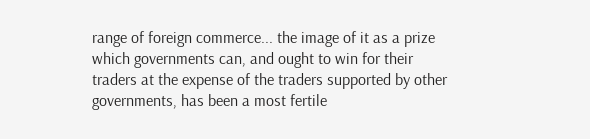range of foreign commerce... the image of it as a prize which governments can, and ought to win for their traders at the expense of the traders supported by other governments, has been a most fertile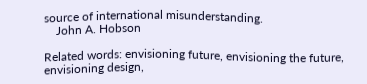source of international misunderstanding.
    John A. Hobson

Related words: envisioning future, envisioning the future, envisioning design,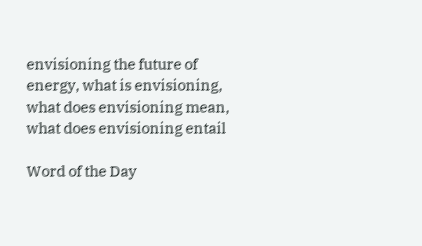envisioning the future of energy, what is envisioning, what does envisioning mean, what does envisioning entail

Word of the Day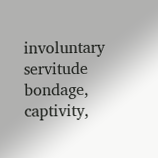involuntary servitude
bondage, captivity,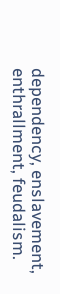dependency, enslavement, enthrallment, feudalism.